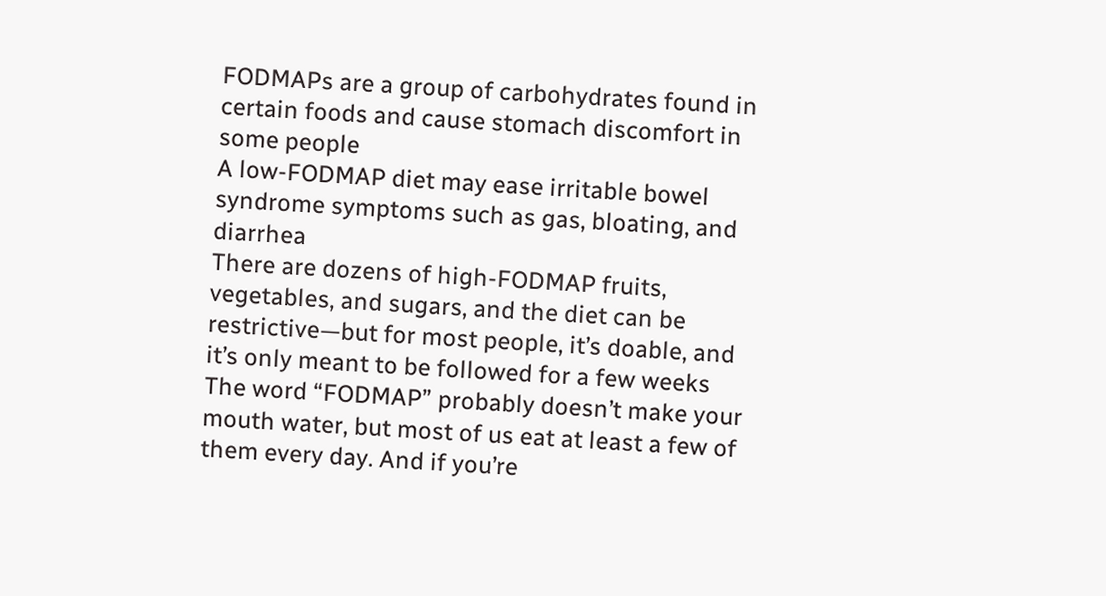FODMAPs are a group of carbohydrates found in certain foods and cause stomach discomfort in some people
A low-FODMAP diet may ease irritable bowel syndrome symptoms such as gas, bloating, and diarrhea
There are dozens of high-FODMAP fruits, vegetables, and sugars, and the diet can be restrictive—but for most people, it’s doable, and it’s only meant to be followed for a few weeks
The word “FODMAP” probably doesn’t make your mouth water, but most of us eat at least a few of them every day. And if you’re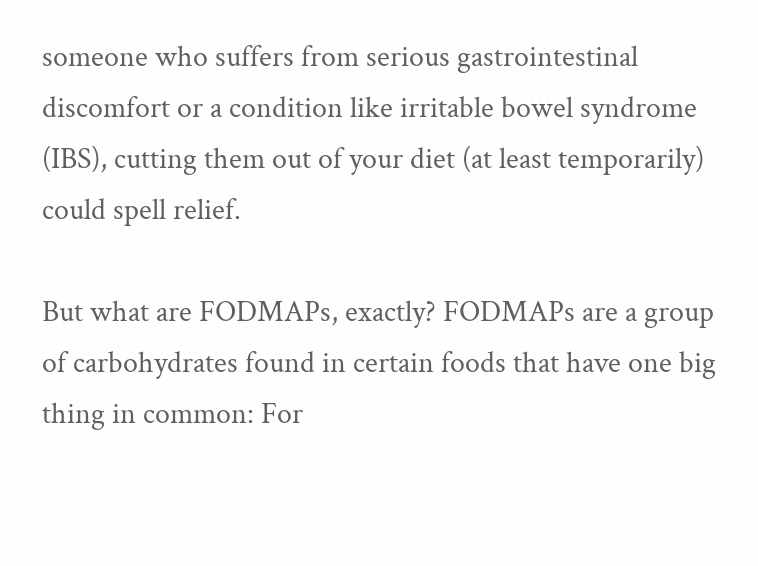someone who suffers from serious gastrointestinal discomfort or a condition like irritable bowel syndrome (IBS), cutting them out of your diet (at least temporarily) could spell relief.

But what are FODMAPs, exactly? FODMAPs are a group of carbohydrates found in certain foods that have one big thing in common: For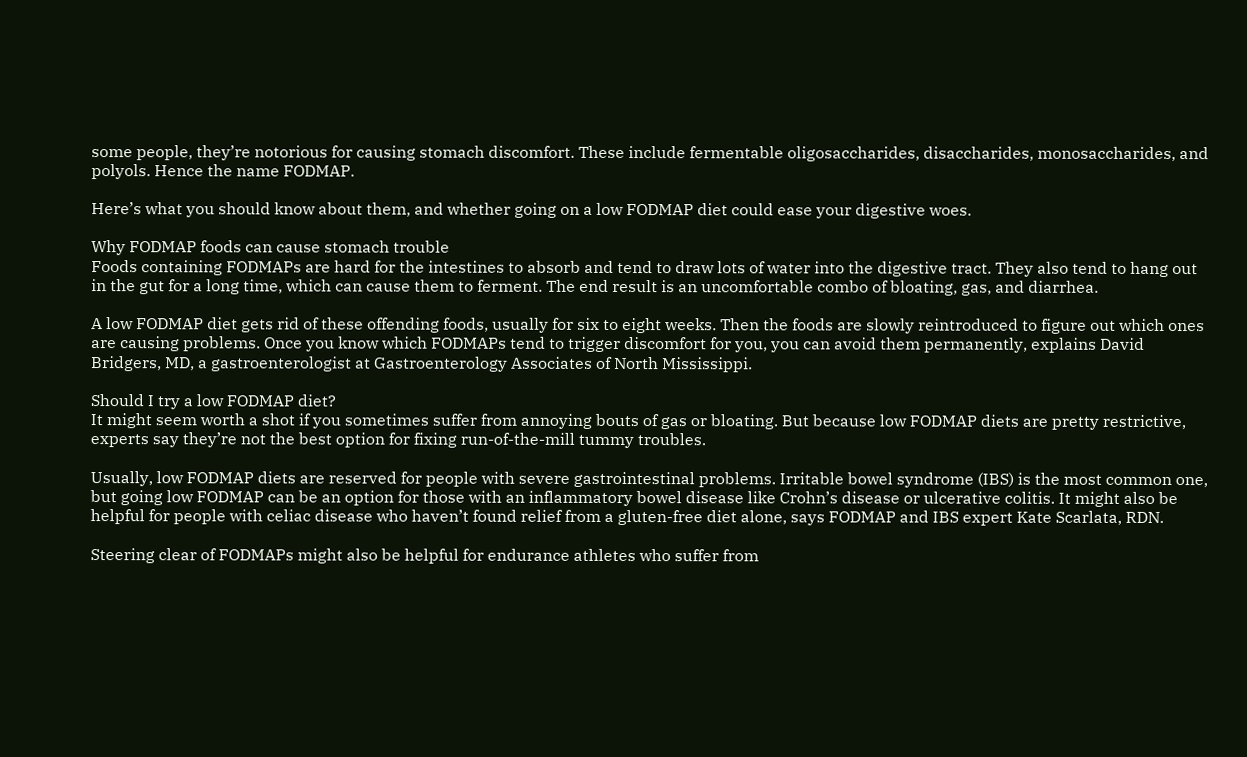some people, they’re notorious for causing stomach discomfort. These include fermentable oligosaccharides, disaccharides, monosaccharides, and polyols. Hence the name FODMAP.

Here’s what you should know about them, and whether going on a low FODMAP diet could ease your digestive woes.

Why FODMAP foods can cause stomach trouble
Foods containing FODMAPs are hard for the intestines to absorb and tend to draw lots of water into the digestive tract. They also tend to hang out in the gut for a long time, which can cause them to ferment. The end result is an uncomfortable combo of bloating, gas, and diarrhea.

A low FODMAP diet gets rid of these offending foods, usually for six to eight weeks. Then the foods are slowly reintroduced to figure out which ones are causing problems. Once you know which FODMAPs tend to trigger discomfort for you, you can avoid them permanently, explains David Bridgers, MD, a gastroenterologist at Gastroenterology Associates of North Mississippi.

Should I try a low FODMAP diet?
It might seem worth a shot if you sometimes suffer from annoying bouts of gas or bloating. But because low FODMAP diets are pretty restrictive, experts say they’re not the best option for fixing run-of-the-mill tummy troubles.

Usually, low FODMAP diets are reserved for people with severe gastrointestinal problems. Irritable bowel syndrome (IBS) is the most common one, but going low FODMAP can be an option for those with an inflammatory bowel disease like Crohn’s disease or ulcerative colitis. It might also be helpful for people with celiac disease who haven’t found relief from a gluten-free diet alone, says FODMAP and IBS expert Kate Scarlata, RDN.

Steering clear of FODMAPs might also be helpful for endurance athletes who suffer from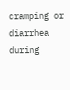cramping or diarrhea during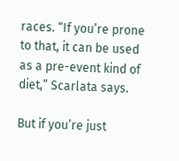races. “If you’re prone to that, it can be used as a pre-event kind of diet,” Scarlata says.

But if you’re just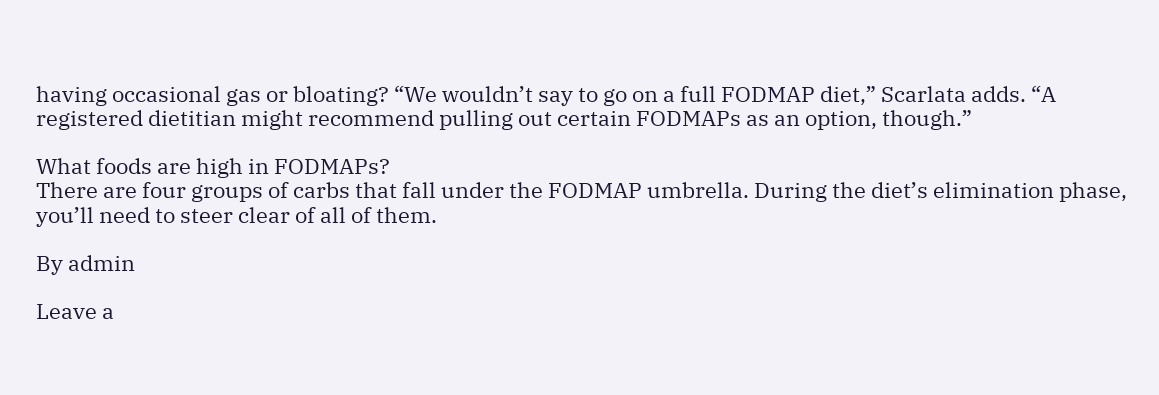having occasional gas or bloating? “We wouldn’t say to go on a full FODMAP diet,” Scarlata adds. “A registered dietitian might recommend pulling out certain FODMAPs as an option, though.”

What foods are high in FODMAPs?
There are four groups of carbs that fall under the FODMAP umbrella. During the diet’s elimination phase, you’ll need to steer clear of all of them.

By admin

Leave a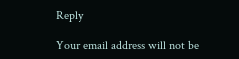Reply

Your email address will not be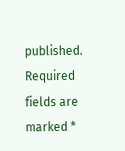published. Required fields are marked *